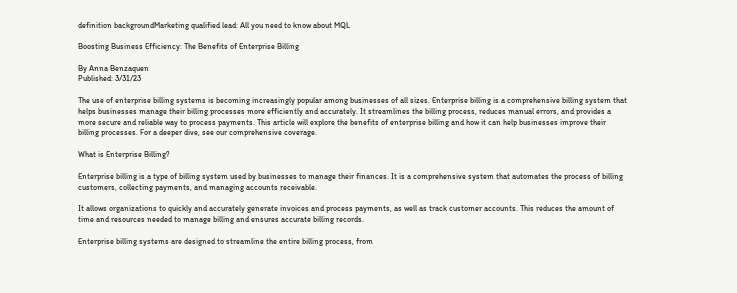definition backgroundMarketing qualified lead: All you need to know about MQL

Boosting Business Efficiency: The Benefits of Enterprise Billing

By Anna Benzaquen
Published: 3/31/23

The use of enterprise billing systems is becoming increasingly popular among businesses of all sizes. Enterprise billing is a comprehensive billing system that helps businesses manage their billing processes more efficiently and accurately. It streamlines the billing process, reduces manual errors, and provides a more secure and reliable way to process payments. This article will explore the benefits of enterprise billing and how it can help businesses improve their billing processes. For a deeper dive, see our comprehensive coverage.

What is Enterprise Billing?

Enterprise billing is a type of billing system used by businesses to manage their finances. It is a comprehensive system that automates the process of billing customers, collecting payments, and managing accounts receivable.

It allows organizations to quickly and accurately generate invoices and process payments, as well as track customer accounts. This reduces the amount of time and resources needed to manage billing and ensures accurate billing records.

Enterprise billing systems are designed to streamline the entire billing process, from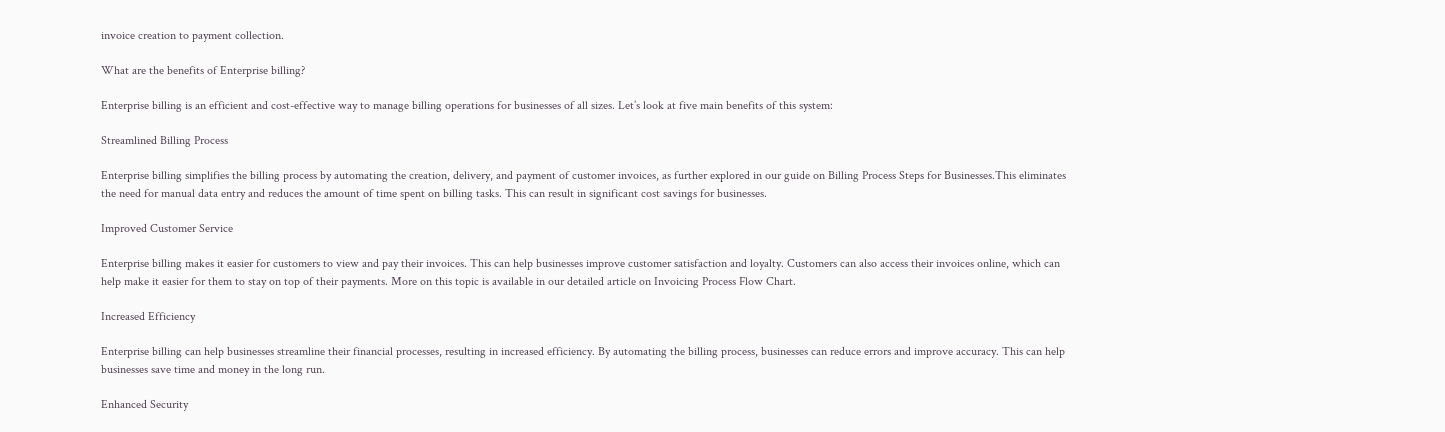invoice creation to payment collection.

What are the benefits of Enterprise billing?

Enterprise billing is an efficient and cost-effective way to manage billing operations for businesses of all sizes. Let’s look at five main benefits of this system:

Streamlined Billing Process

Enterprise billing simplifies the billing process by automating the creation, delivery, and payment of customer invoices, as further explored in our guide on Billing Process Steps for Businesses.This eliminates the need for manual data entry and reduces the amount of time spent on billing tasks. This can result in significant cost savings for businesses.

Improved Customer Service

Enterprise billing makes it easier for customers to view and pay their invoices. This can help businesses improve customer satisfaction and loyalty. Customers can also access their invoices online, which can help make it easier for them to stay on top of their payments. More on this topic is available in our detailed article on Invoicing Process Flow Chart.

Increased Efficiency

Enterprise billing can help businesses streamline their financial processes, resulting in increased efficiency. By automating the billing process, businesses can reduce errors and improve accuracy. This can help businesses save time and money in the long run.

Enhanced Security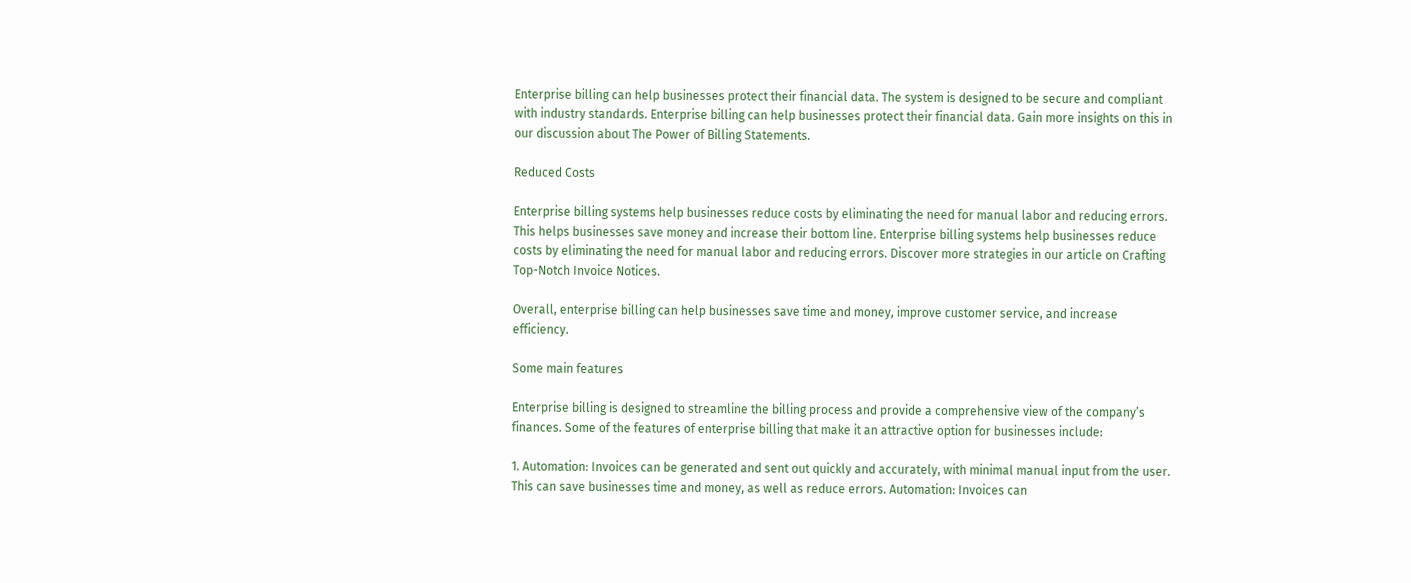Enterprise billing can help businesses protect their financial data. The system is designed to be secure and compliant with industry standards. Enterprise billing can help businesses protect their financial data. Gain more insights on this in our discussion about The Power of Billing Statements.

Reduced Costs

Enterprise billing systems help businesses reduce costs by eliminating the need for manual labor and reducing errors. This helps businesses save money and increase their bottom line. Enterprise billing systems help businesses reduce costs by eliminating the need for manual labor and reducing errors. Discover more strategies in our article on Crafting Top-Notch Invoice Notices.

Overall, enterprise billing can help businesses save time and money, improve customer service, and increase efficiency.

Some main features

Enterprise billing is designed to streamline the billing process and provide a comprehensive view of the company’s finances. Some of the features of enterprise billing that make it an attractive option for businesses include:

1. Automation: Invoices can be generated and sent out quickly and accurately, with minimal manual input from the user. This can save businesses time and money, as well as reduce errors. Automation: Invoices can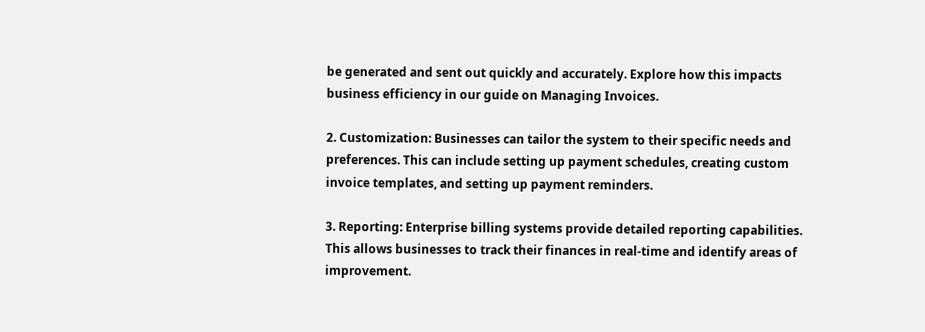be generated and sent out quickly and accurately. Explore how this impacts business efficiency in our guide on Managing Invoices.

2. Customization: Businesses can tailor the system to their specific needs and preferences. This can include setting up payment schedules, creating custom invoice templates, and setting up payment reminders.

3. Reporting: Enterprise billing systems provide detailed reporting capabilities. This allows businesses to track their finances in real-time and identify areas of improvement.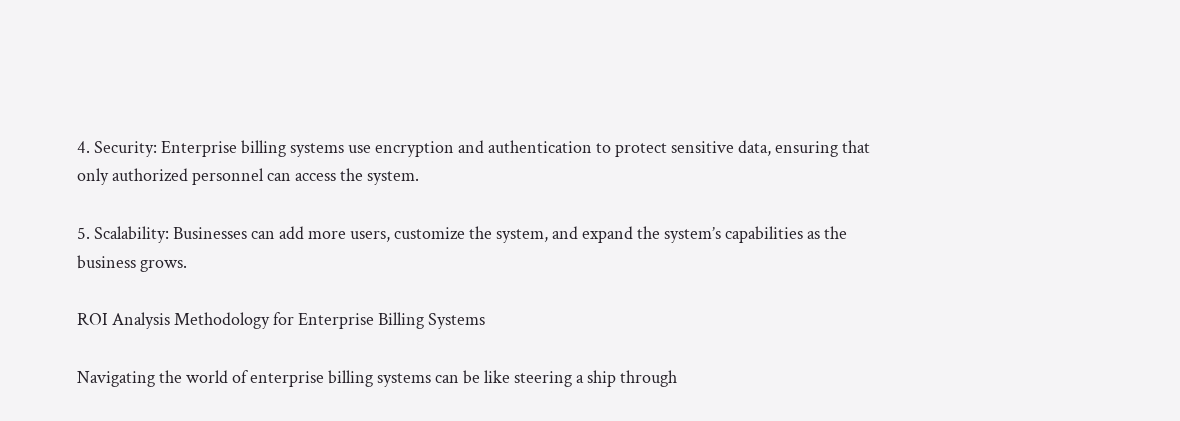4. Security: Enterprise billing systems use encryption and authentication to protect sensitive data, ensuring that only authorized personnel can access the system.

5. Scalability: Businesses can add more users, customize the system, and expand the system’s capabilities as the business grows.

ROI Analysis Methodology for Enterprise Billing Systems

Navigating the world of enterprise billing systems can be like steering a ship through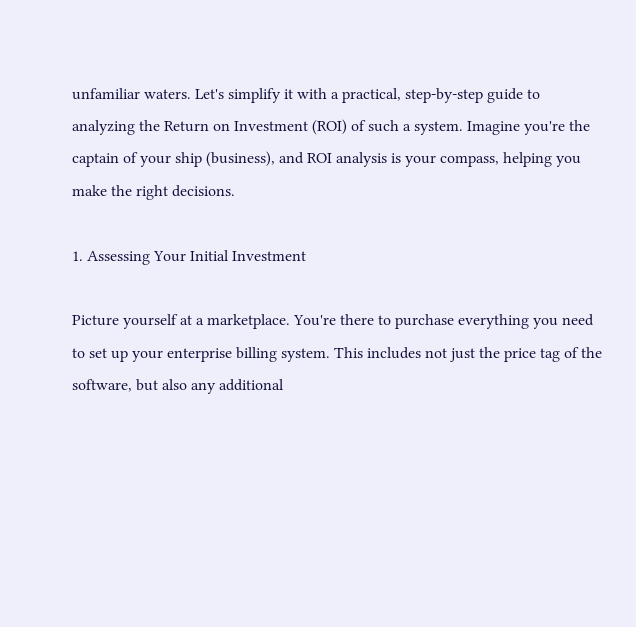unfamiliar waters. Let's simplify it with a practical, step-by-step guide to analyzing the Return on Investment (ROI) of such a system. Imagine you're the captain of your ship (business), and ROI analysis is your compass, helping you make the right decisions.

1. Assessing Your Initial Investment

Picture yourself at a marketplace. You're there to purchase everything you need to set up your enterprise billing system. This includes not just the price tag of the software, but also any additional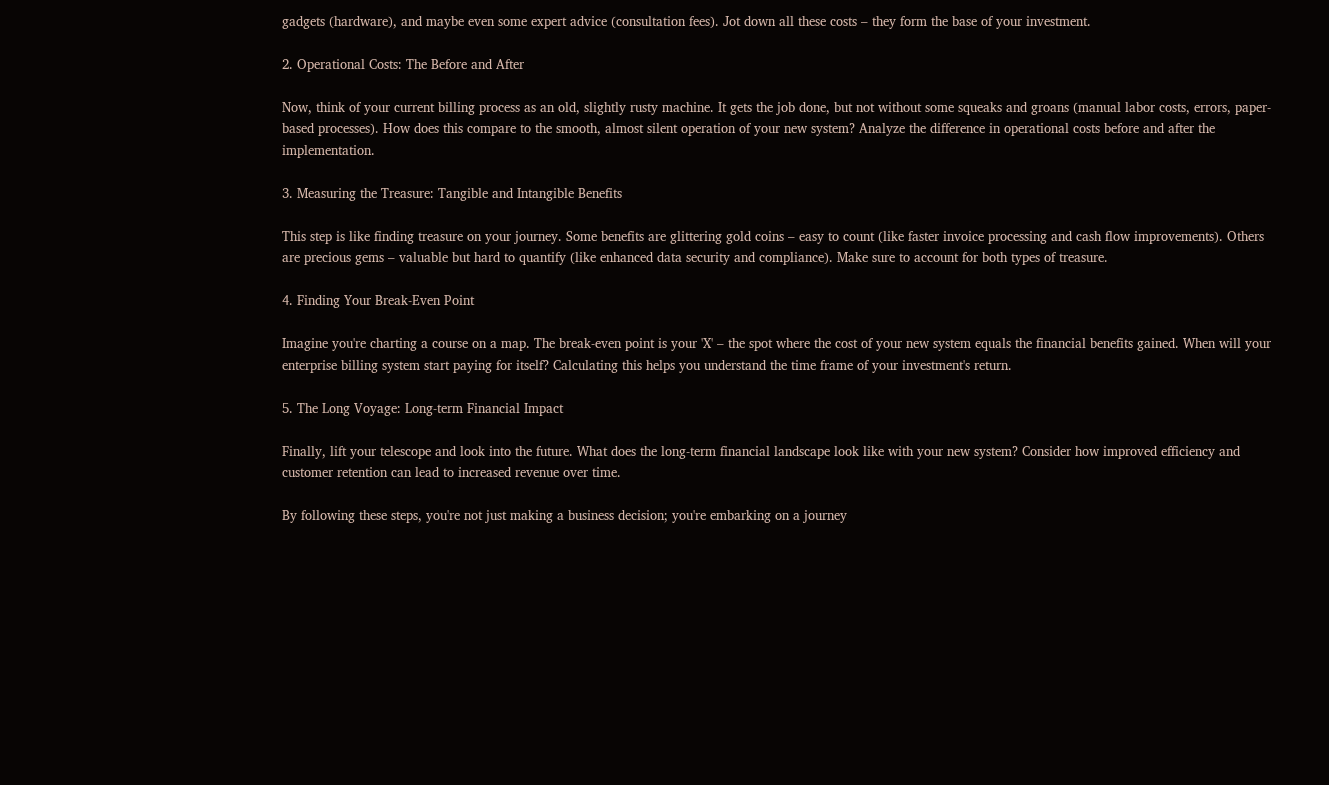gadgets (hardware), and maybe even some expert advice (consultation fees). Jot down all these costs – they form the base of your investment.

2. Operational Costs: The Before and After

Now, think of your current billing process as an old, slightly rusty machine. It gets the job done, but not without some squeaks and groans (manual labor costs, errors, paper-based processes). How does this compare to the smooth, almost silent operation of your new system? Analyze the difference in operational costs before and after the implementation.

3. Measuring the Treasure: Tangible and Intangible Benefits

This step is like finding treasure on your journey. Some benefits are glittering gold coins – easy to count (like faster invoice processing and cash flow improvements). Others are precious gems – valuable but hard to quantify (like enhanced data security and compliance). Make sure to account for both types of treasure.

4. Finding Your Break-Even Point

Imagine you're charting a course on a map. The break-even point is your 'X' – the spot where the cost of your new system equals the financial benefits gained. When will your enterprise billing system start paying for itself? Calculating this helps you understand the time frame of your investment's return.

5. The Long Voyage: Long-term Financial Impact

Finally, lift your telescope and look into the future. What does the long-term financial landscape look like with your new system? Consider how improved efficiency and customer retention can lead to increased revenue over time.

By following these steps, you're not just making a business decision; you're embarking on a journey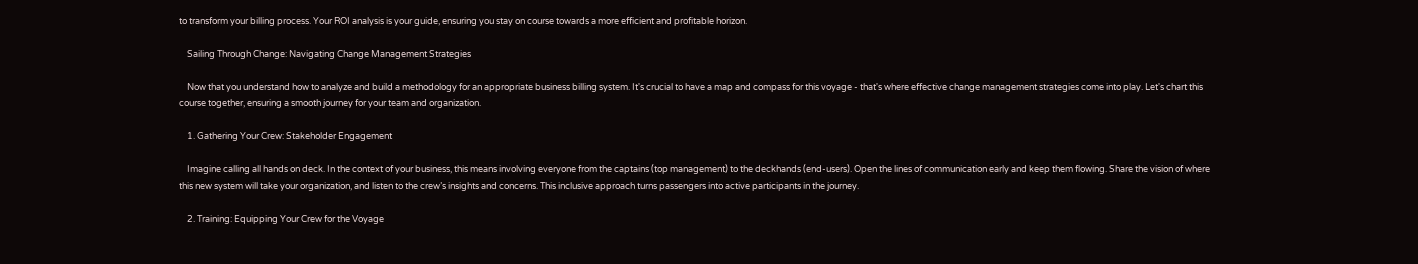to transform your billing process. Your ROI analysis is your guide, ensuring you stay on course towards a more efficient and profitable horizon.

    Sailing Through Change: Navigating Change Management Strategies

    Now that you understand how to analyze and build a methodology for an appropriate business billing system. It's crucial to have a map and compass for this voyage - that's where effective change management strategies come into play. Let's chart this course together, ensuring a smooth journey for your team and organization.

    1. Gathering Your Crew: Stakeholder Engagement

    Imagine calling all hands on deck. In the context of your business, this means involving everyone from the captains (top management) to the deckhands (end-users). Open the lines of communication early and keep them flowing. Share the vision of where this new system will take your organization, and listen to the crew’s insights and concerns. This inclusive approach turns passengers into active participants in the journey.

    2. Training: Equipping Your Crew for the Voyage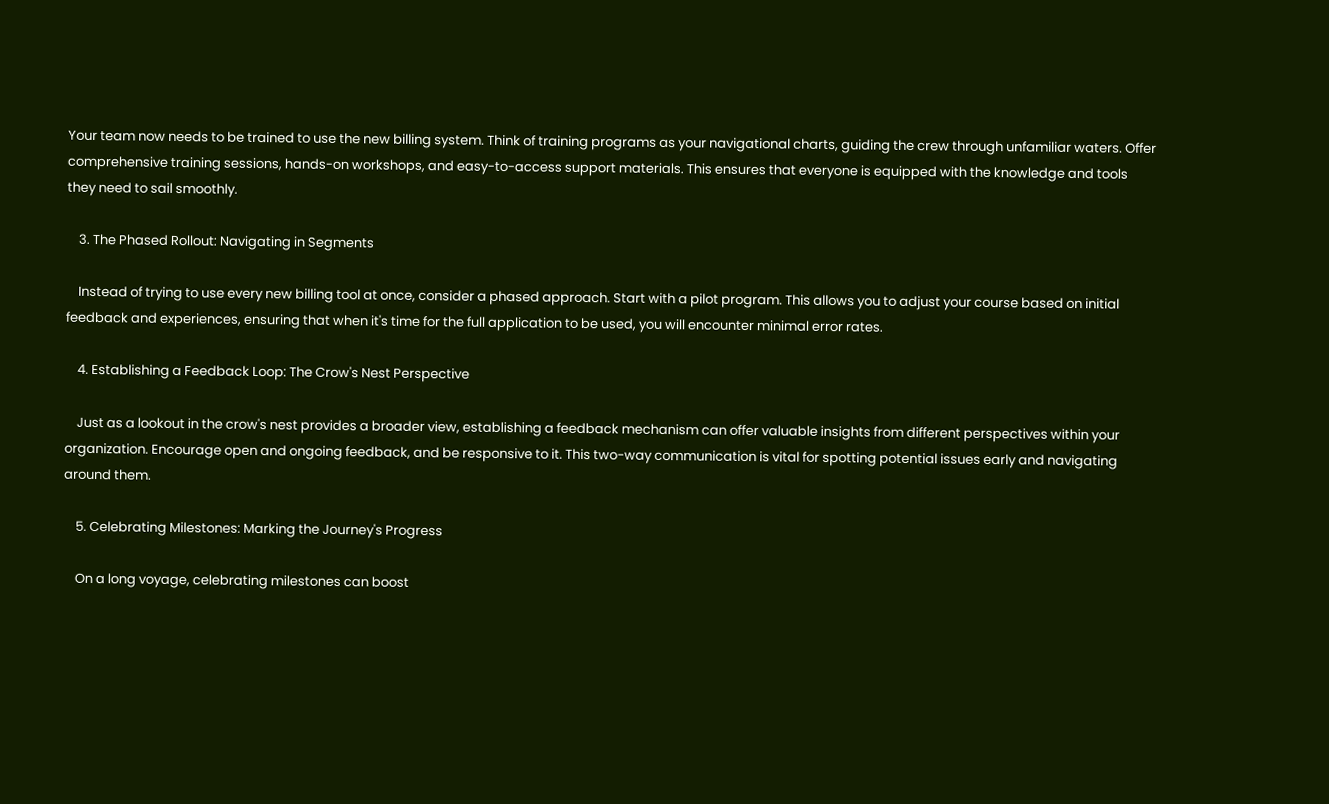Your team now needs to be trained to use the new billing system. Think of training programs as your navigational charts, guiding the crew through unfamiliar waters. Offer comprehensive training sessions, hands-on workshops, and easy-to-access support materials. This ensures that everyone is equipped with the knowledge and tools they need to sail smoothly.

    3. The Phased Rollout: Navigating in Segments

    Instead of trying to use every new billing tool at once, consider a phased approach. Start with a pilot program. This allows you to adjust your course based on initial feedback and experiences, ensuring that when it's time for the full application to be used, you will encounter minimal error rates.

    4. Establishing a Feedback Loop: The Crow's Nest Perspective

    Just as a lookout in the crow's nest provides a broader view, establishing a feedback mechanism can offer valuable insights from different perspectives within your organization. Encourage open and ongoing feedback, and be responsive to it. This two-way communication is vital for spotting potential issues early and navigating around them.

    5. Celebrating Milestones: Marking the Journey's Progress

    On a long voyage, celebrating milestones can boost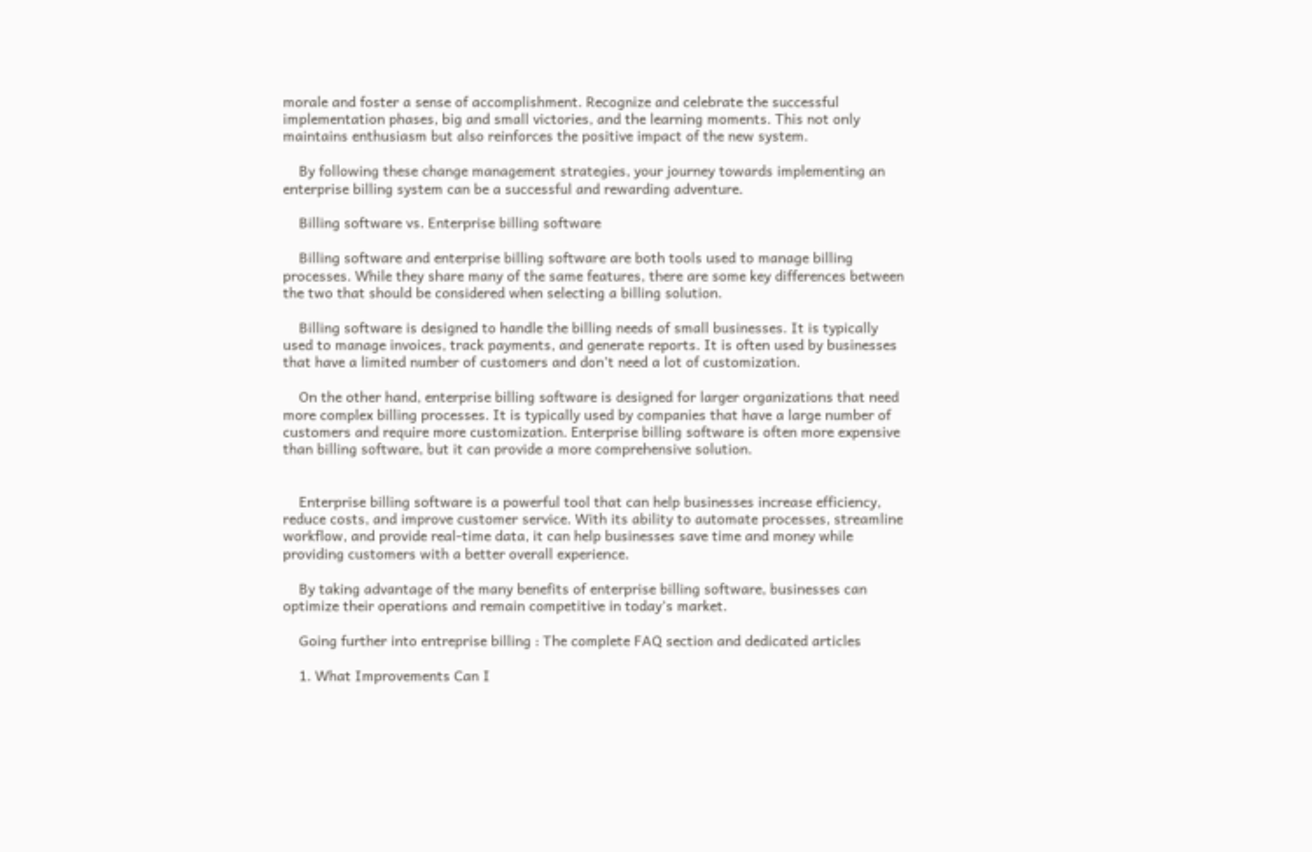morale and foster a sense of accomplishment. Recognize and celebrate the successful implementation phases, big and small victories, and the learning moments. This not only maintains enthusiasm but also reinforces the positive impact of the new system.

    By following these change management strategies, your journey towards implementing an enterprise billing system can be a successful and rewarding adventure.

    Billing software vs. Enterprise billing software

    Billing software and enterprise billing software are both tools used to manage billing processes. While they share many of the same features, there are some key differences between the two that should be considered when selecting a billing solution.

    Billing software is designed to handle the billing needs of small businesses. It is typically used to manage invoices, track payments, and generate reports. It is often used by businesses that have a limited number of customers and don’t need a lot of customization.

    On the other hand, enterprise billing software is designed for larger organizations that need more complex billing processes. It is typically used by companies that have a large number of customers and require more customization. Enterprise billing software is often more expensive than billing software, but it can provide a more comprehensive solution.


    Enterprise billing software is a powerful tool that can help businesses increase efficiency, reduce costs, and improve customer service. With its ability to automate processes, streamline workflow, and provide real-time data, it can help businesses save time and money while providing customers with a better overall experience.

    By taking advantage of the many benefits of enterprise billing software, businesses can optimize their operations and remain competitive in today’s market.

    Going further into entreprise billing : The complete FAQ section and dedicated articles

    1. What Improvements Can I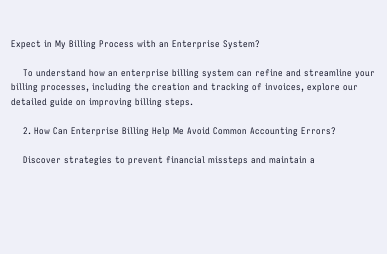Expect in My Billing Process with an Enterprise System?

    To understand how an enterprise billing system can refine and streamline your billing processes, including the creation and tracking of invoices, explore our detailed guide on improving billing steps.

    2. How Can Enterprise Billing Help Me Avoid Common Accounting Errors?

    Discover strategies to prevent financial missteps and maintain a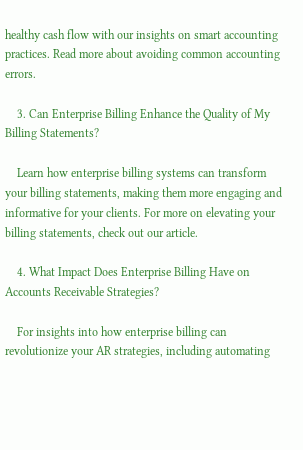healthy cash flow with our insights on smart accounting practices. Read more about avoiding common accounting errors.

    3. Can Enterprise Billing Enhance the Quality of My Billing Statements?

    Learn how enterprise billing systems can transform your billing statements, making them more engaging and informative for your clients. For more on elevating your billing statements, check out our article.

    4. What Impact Does Enterprise Billing Have on Accounts Receivable Strategies?

    For insights into how enterprise billing can revolutionize your AR strategies, including automating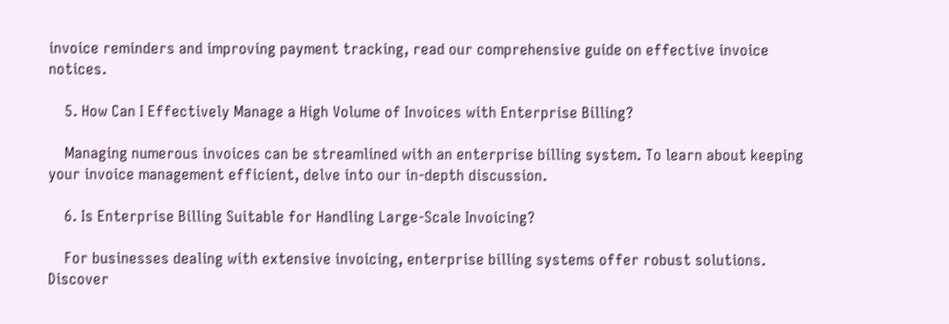invoice reminders and improving payment tracking, read our comprehensive guide on effective invoice notices.

    5. How Can I Effectively Manage a High Volume of Invoices with Enterprise Billing?

    Managing numerous invoices can be streamlined with an enterprise billing system. To learn about keeping your invoice management efficient, delve into our in-depth discussion.

    6. Is Enterprise Billing Suitable for Handling Large-Scale Invoicing?

    For businesses dealing with extensive invoicing, enterprise billing systems offer robust solutions. Discover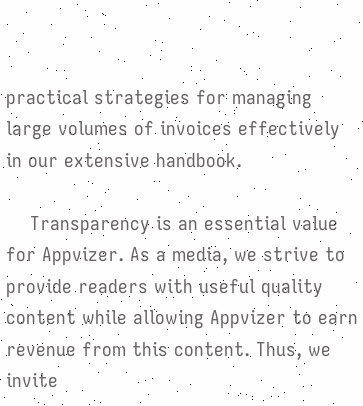practical strategies for managing large volumes of invoices effectively in our extensive handbook.

    Transparency is an essential value for Appvizer. As a media, we strive to provide readers with useful quality content while allowing Appvizer to earn revenue from this content. Thus, we invite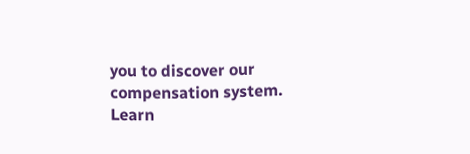you to discover our compensation system.   Learn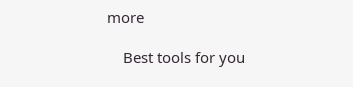more

    Best tools for you